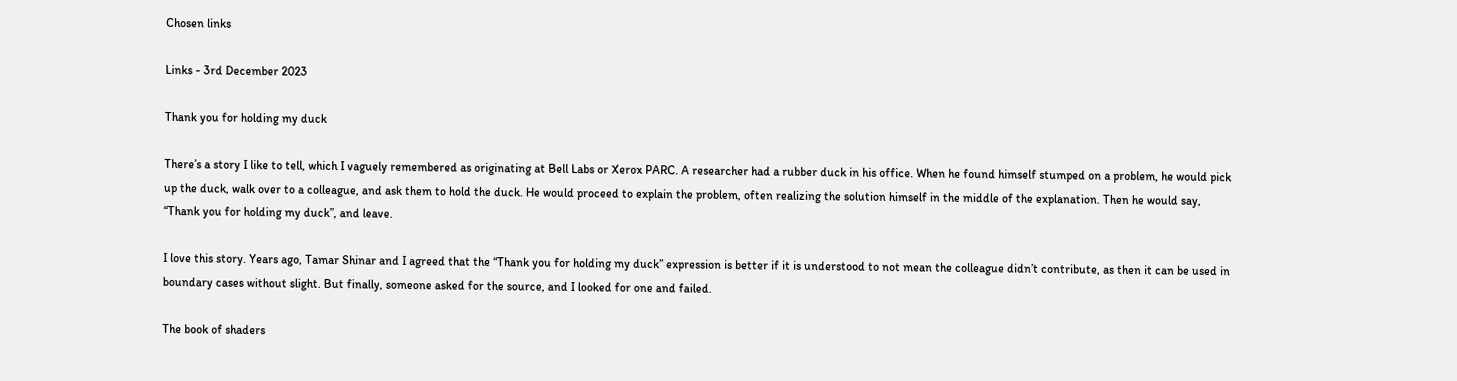Chosen links

Links - 3rd December 2023

Thank you for holding my duck

There’s a story I like to tell, which I vaguely remembered as originating at Bell Labs or Xerox PARC. A researcher had a rubber duck in his office. When he found himself stumped on a problem, he would pick up the duck, walk over to a colleague, and ask them to hold the duck. He would proceed to explain the problem, often realizing the solution himself in the middle of the explanation. Then he would say, “Thank you for holding my duck”, and leave.

I love this story. Years ago, Tamar Shinar and I agreed that the “Thank you for holding my duck” expression is better if it is understood to not mean the colleague didn’t contribute, as then it can be used in boundary cases without slight. But finally, someone asked for the source, and I looked for one and failed.

The book of shaders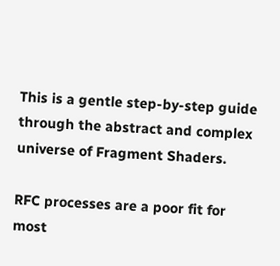This is a gentle step-by-step guide through the abstract and complex universe of Fragment Shaders.

RFC processes are a poor fit for most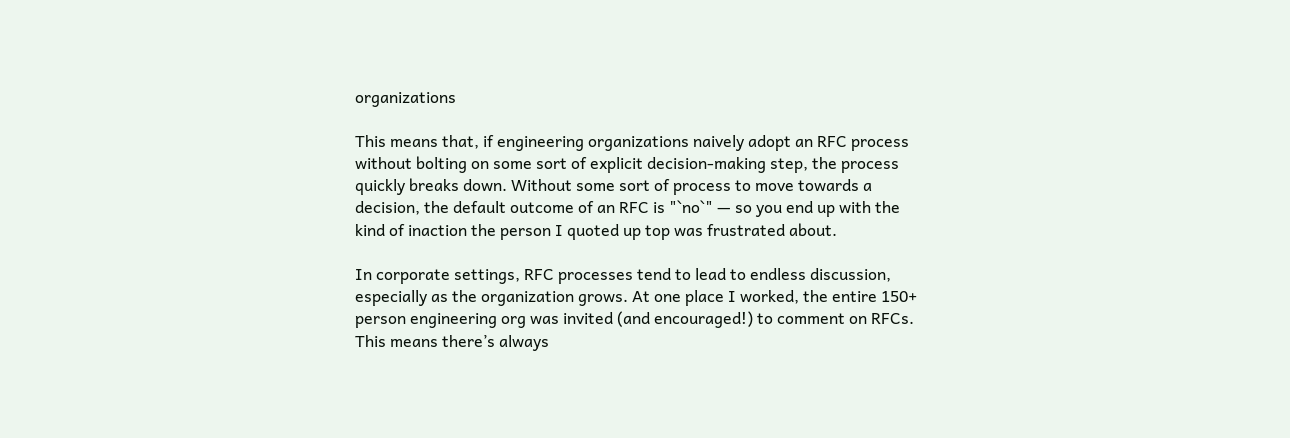organizations

This means that, if engineering organizations naively adopt an RFC process without bolting on some sort of explicit decision-making step, the process quickly breaks down. Without some sort of process to move towards a decision, the default outcome of an RFC is "`no`" — so you end up with the kind of inaction the person I quoted up top was frustrated about.

In corporate settings, RFC processes tend to lead to endless discussion, especially as the organization grows. At one place I worked, the entire 150+ person engineering org was invited (and encouraged!) to comment on RFCs. This means there’s always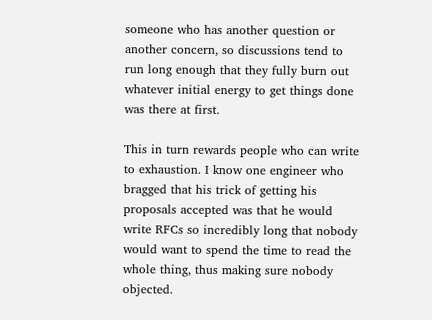someone who has another question or another concern, so discussions tend to run long enough that they fully burn out whatever initial energy to get things done was there at first.

This in turn rewards people who can write to exhaustion. I know one engineer who bragged that his trick of getting his proposals accepted was that he would write RFCs so incredibly long that nobody would want to spend the time to read the whole thing, thus making sure nobody objected.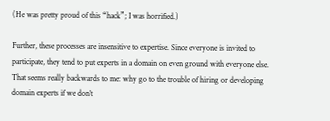(He was pretty proud of this “hack”; I was horrified.)

Further, these processes are insensitive to expertise. Since everyone is invited to participate, they tend to put experts in a domain on even ground with everyone else. That seems really backwards to me: why go to the trouble of hiring or developing domain experts if we don’t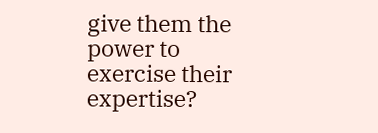give them the power to exercise their expertise?